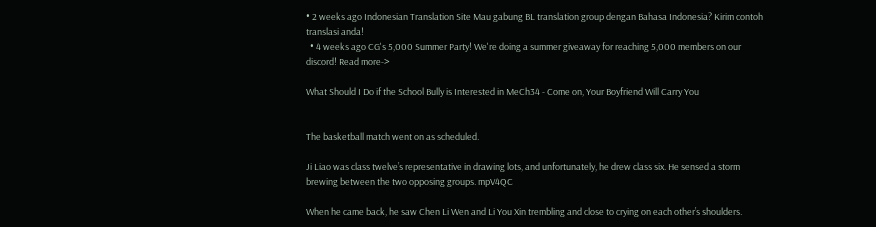• 2 weeks ago Indonesian Translation Site Mau gabung BL translation group dengan Bahasa Indonesia? Kirim contoh translasi anda!
  • 4 weeks ago CG's 5,000 Summer Party! We're doing a summer giveaway for reaching 5,000 members on our discord! Read more->

What Should I Do if the School Bully is Interested in MeCh34 - Come on, Your Boyfriend Will Carry You


The basketball match went on as scheduled.

Ji Liao was class twelve’s representative in drawing lots, and unfortunately, he drew class six. He sensed a storm brewing between the two opposing groups. mpV4QC

When he came back, he saw Chen Li Wen and Li You Xin trembling and close to crying on each other’s shoulders.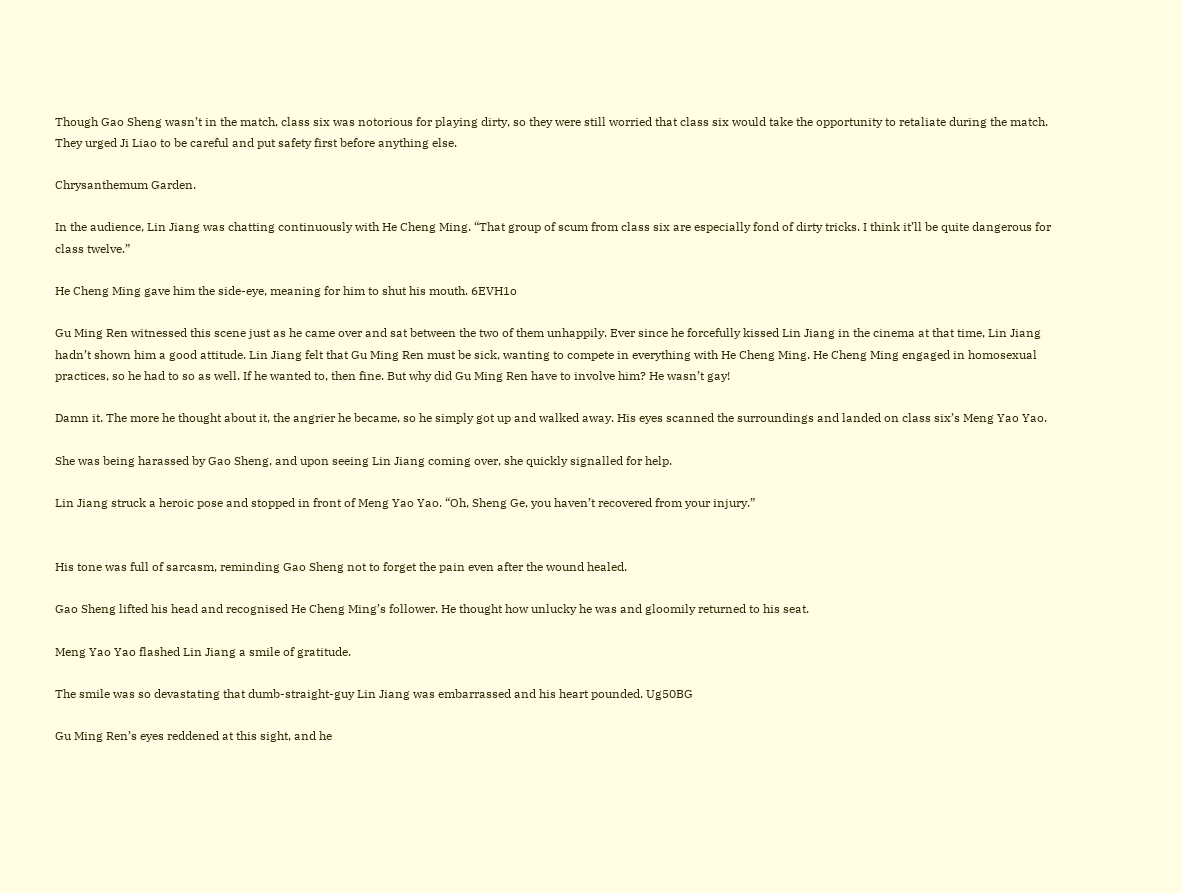Though Gao Sheng wasn’t in the match, class six was notorious for playing dirty, so they were still worried that class six would take the opportunity to retaliate during the match. They urged Ji Liao to be careful and put safety first before anything else.

Chrysanthemum Garden.

In the audience, Lin Jiang was chatting continuously with He Cheng Ming. “That group of scum from class six are especially fond of dirty tricks. I think it’ll be quite dangerous for class twelve.”

He Cheng Ming gave him the side-eye, meaning for him to shut his mouth. 6EVH1o

Gu Ming Ren witnessed this scene just as he came over and sat between the two of them unhappily. Ever since he forcefully kissed Lin Jiang in the cinema at that time, Lin Jiang hadn’t shown him a good attitude. Lin Jiang felt that Gu Ming Ren must be sick, wanting to compete in everything with He Cheng Ming. He Cheng Ming engaged in homosexual practices, so he had to so as well. If he wanted to, then fine. But why did Gu Ming Ren have to involve him? He wasn’t gay!

Damn it. The more he thought about it, the angrier he became, so he simply got up and walked away. His eyes scanned the surroundings and landed on class six’s Meng Yao Yao.

She was being harassed by Gao Sheng, and upon seeing Lin Jiang coming over, she quickly signalled for help.

Lin Jiang struck a heroic pose and stopped in front of Meng Yao Yao. “Oh, Sheng Ge, you haven’t recovered from your injury.”


His tone was full of sarcasm, reminding Gao Sheng not to forget the pain even after the wound healed.

Gao Sheng lifted his head and recognised He Cheng Ming’s follower. He thought how unlucky he was and gloomily returned to his seat.

Meng Yao Yao flashed Lin Jiang a smile of gratitude.

The smile was so devastating that dumb-straight-guy Lin Jiang was embarrassed and his heart pounded. Ug50BG

Gu Ming Ren’s eyes reddened at this sight, and he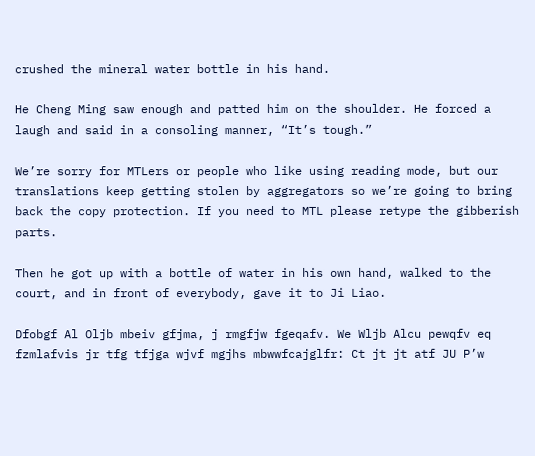crushed the mineral water bottle in his hand.

He Cheng Ming saw enough and patted him on the shoulder. He forced a laugh and said in a consoling manner, “It’s tough.”

We’re sorry for MTLers or people who like using reading mode, but our translations keep getting stolen by aggregators so we’re going to bring back the copy protection. If you need to MTL please retype the gibberish parts.

Then he got up with a bottle of water in his own hand, walked to the court, and in front of everybody, gave it to Ji Liao.

Dfobgf Al Oljb mbeiv gfjma, j rmgfjw fgeqafv. We Wljb Alcu pewqfv eq fzmlafvis jr tfg tfjga wjvf mgjhs mbwwfcajglfr: Ct jt jt atf JU P’w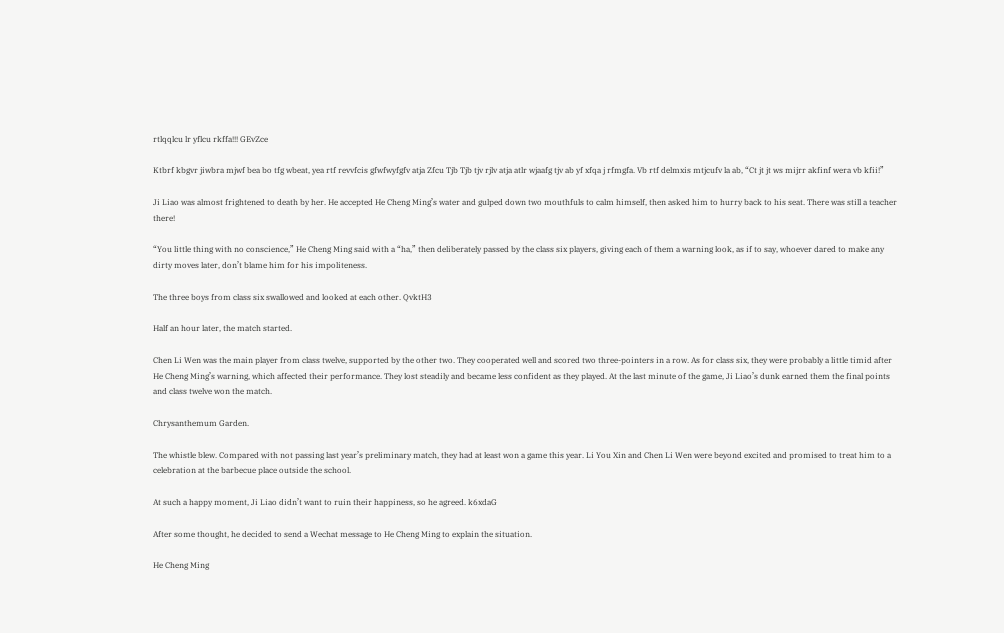rtlqqlcu lr yflcu rkffa!!! GEvZce

Ktbrf kbgvr jiwbra mjwf bea bo tfg wbeat, yea rtf revvfcis gfwfwyfgfv atja Zfcu Tjb Tjb tjv rjlv atja atlr wjaafg tjv ab yf xfqa j rfmgfa. Vb rtf delmxis mtjcufv la ab, “Ct jt jt ws mijrr akfinf wera vb kfii!”

Ji Liao was almost frightened to death by her. He accepted He Cheng Ming’s water and gulped down two mouthfuls to calm himself, then asked him to hurry back to his seat. There was still a teacher there!

“You little thing with no conscience,” He Cheng Ming said with a “ha,” then deliberately passed by the class six players, giving each of them a warning look, as if to say, whoever dared to make any dirty moves later, don’t blame him for his impoliteness.

The three boys from class six swallowed and looked at each other. QvktH3

Half an hour later, the match started.

Chen Li Wen was the main player from class twelve, supported by the other two. They cooperated well and scored two three-pointers in a row. As for class six, they were probably a little timid after He Cheng Ming’s warning, which affected their performance. They lost steadily and became less confident as they played. At the last minute of the game, Ji Liao’s dunk earned them the final points and class twelve won the match.

Chrysanthemum Garden.

The whistle blew. Compared with not passing last year’s preliminary match, they had at least won a game this year. Li You Xin and Chen Li Wen were beyond excited and promised to treat him to a celebration at the barbecue place outside the school.

At such a happy moment, Ji Liao didn’t want to ruin their happiness, so he agreed. k6xdaG

After some thought, he decided to send a Wechat message to He Cheng Ming to explain the situation.

He Cheng Ming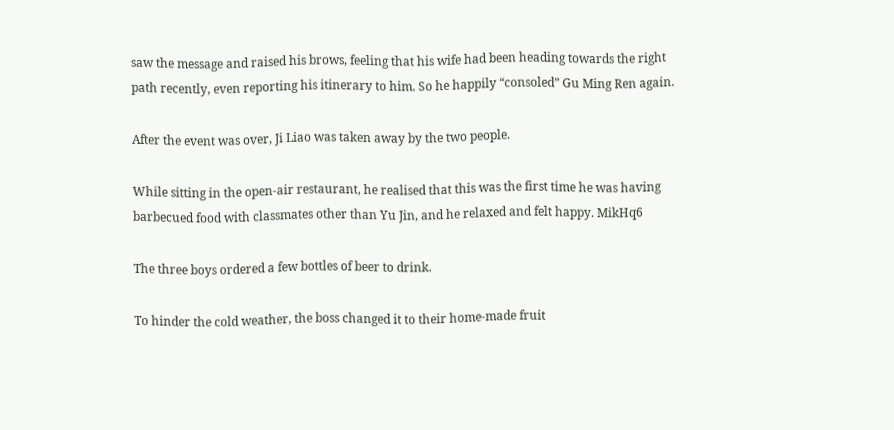saw the message and raised his brows, feeling that his wife had been heading towards the right path recently, even reporting his itinerary to him. So he happily “consoled” Gu Ming Ren again.

After the event was over, Ji Liao was taken away by the two people.

While sitting in the open-air restaurant, he realised that this was the first time he was having barbecued food with classmates other than Yu Jin, and he relaxed and felt happy. MikHq6

The three boys ordered a few bottles of beer to drink.

To hinder the cold weather, the boss changed it to their home-made fruit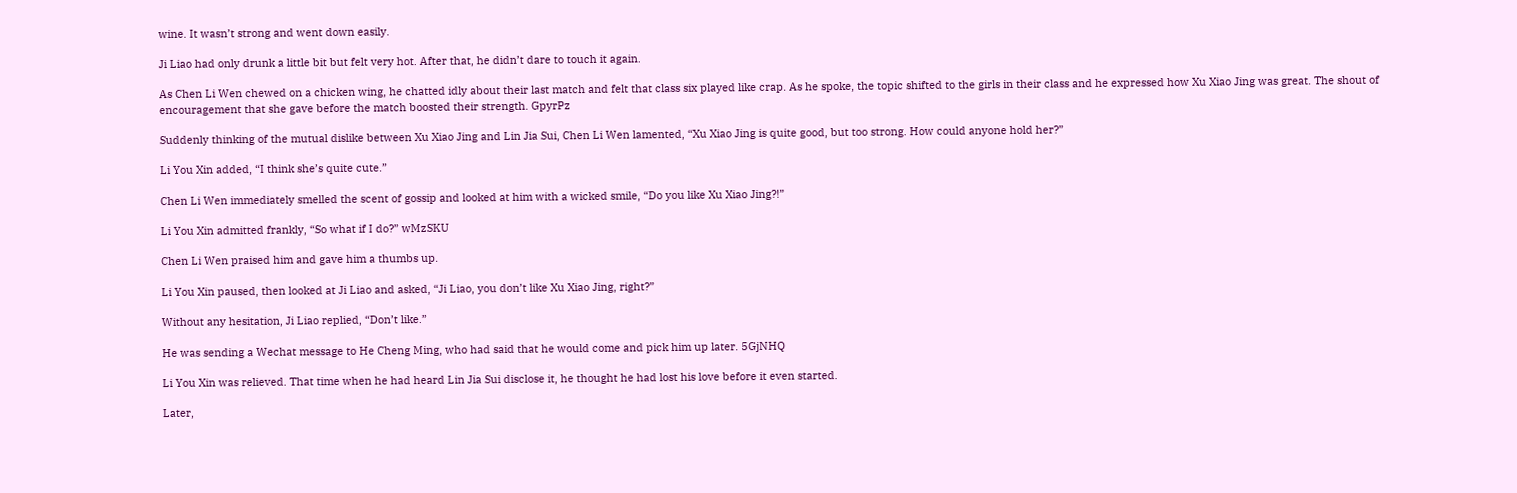wine. It wasn’t strong and went down easily.

Ji Liao had only drunk a little bit but felt very hot. After that, he didn’t dare to touch it again.

As Chen Li Wen chewed on a chicken wing, he chatted idly about their last match and felt that class six played like crap. As he spoke, the topic shifted to the girls in their class and he expressed how Xu Xiao Jing was great. The shout of encouragement that she gave before the match boosted their strength. GpyrPz

Suddenly thinking of the mutual dislike between Xu Xiao Jing and Lin Jia Sui, Chen Li Wen lamented, “Xu Xiao Jing is quite good, but too strong. How could anyone hold her?”

Li You Xin added, “I think she’s quite cute.”

Chen Li Wen immediately smelled the scent of gossip and looked at him with a wicked smile, “Do you like Xu Xiao Jing?!”

Li You Xin admitted frankly, “So what if I do?” wMzSKU

Chen Li Wen praised him and gave him a thumbs up.

Li You Xin paused, then looked at Ji Liao and asked, “Ji Liao, you don’t like Xu Xiao Jing, right?”

Without any hesitation, Ji Liao replied, “Don’t like.”

He was sending a Wechat message to He Cheng Ming, who had said that he would come and pick him up later. 5GjNHQ

Li You Xin was relieved. That time when he had heard Lin Jia Sui disclose it, he thought he had lost his love before it even started.

Later,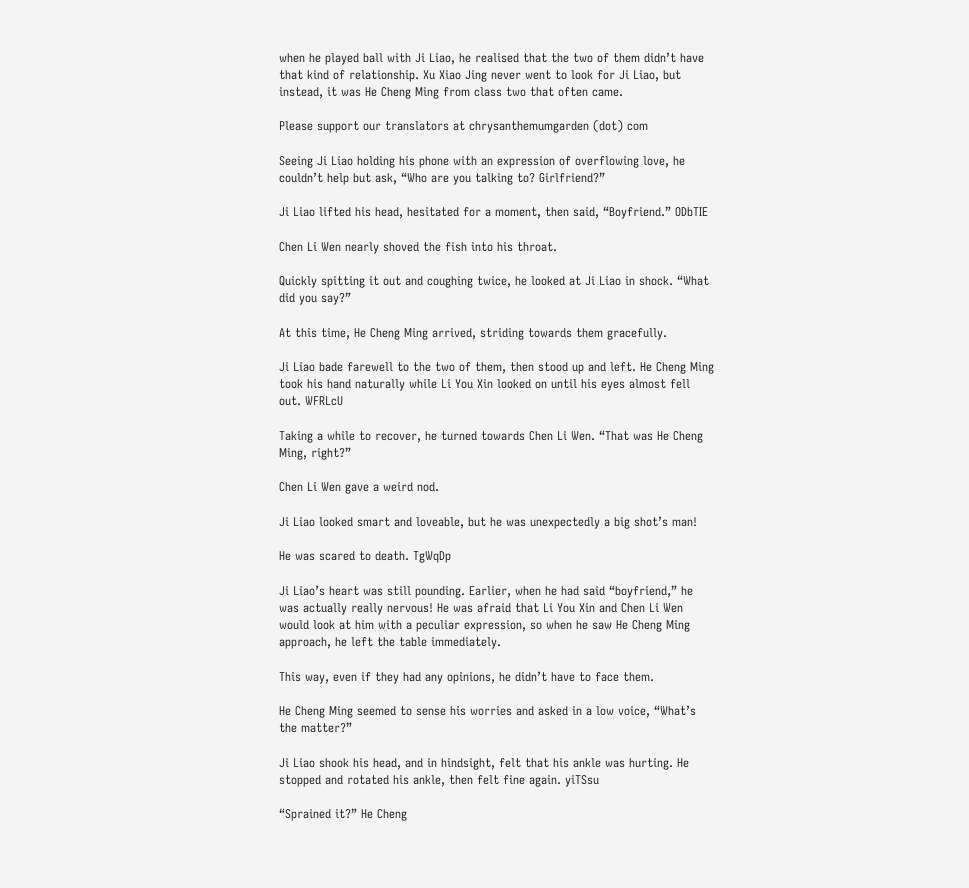when he played ball with Ji Liao, he realised that the two of them didn’t have that kind of relationship. Xu Xiao Jing never went to look for Ji Liao, but instead, it was He Cheng Ming from class two that often came.

Please support our translators at chrysanthemumgarden (dot) com

Seeing Ji Liao holding his phone with an expression of overflowing love, he couldn’t help but ask, “Who are you talking to? Girlfriend?”

Ji Liao lifted his head, hesitated for a moment, then said, “Boyfriend.” ODbTIE

Chen Li Wen nearly shoved the fish into his throat.

Quickly spitting it out and coughing twice, he looked at Ji Liao in shock. “What did you say?”

At this time, He Cheng Ming arrived, striding towards them gracefully.

Ji Liao bade farewell to the two of them, then stood up and left. He Cheng Ming took his hand naturally while Li You Xin looked on until his eyes almost fell out. WFRLcU

Taking a while to recover, he turned towards Chen Li Wen. “That was He Cheng Ming, right?”

Chen Li Wen gave a weird nod.

Ji Liao looked smart and loveable, but he was unexpectedly a big shot’s man!

He was scared to death. TgWqDp

Ji Liao’s heart was still pounding. Earlier, when he had said “boyfriend,” he was actually really nervous! He was afraid that Li You Xin and Chen Li Wen would look at him with a peculiar expression, so when he saw He Cheng Ming approach, he left the table immediately.

This way, even if they had any opinions, he didn’t have to face them.

He Cheng Ming seemed to sense his worries and asked in a low voice, “What’s the matter?”

Ji Liao shook his head, and in hindsight, felt that his ankle was hurting. He stopped and rotated his ankle, then felt fine again. yiTSsu

“Sprained it?” He Cheng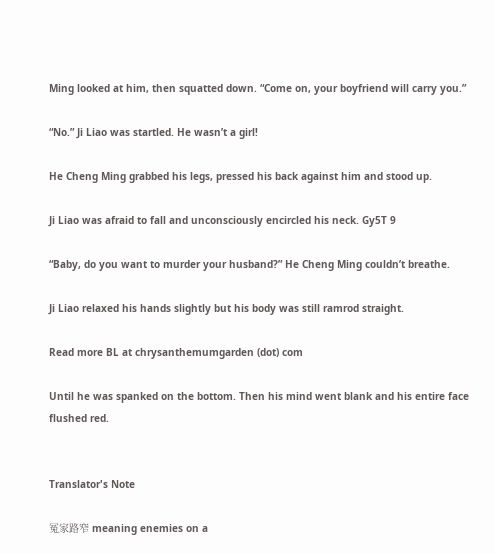Ming looked at him, then squatted down. “Come on, your boyfriend will carry you.”

“No.” Ji Liao was startled. He wasn’t a girl!

He Cheng Ming grabbed his legs, pressed his back against him and stood up.

Ji Liao was afraid to fall and unconsciously encircled his neck. Gy5T 9

“Baby, do you want to murder your husband?” He Cheng Ming couldn’t breathe.

Ji Liao relaxed his hands slightly but his body was still ramrod straight.

Read more BL at chrysanthemumgarden (dot) com

Until he was spanked on the bottom. Then his mind went blank and his entire face flushed red.


Translator's Note

冤家路窄 meaning enemies on a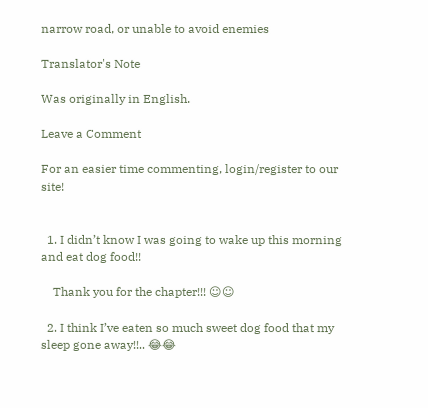narrow road, or unable to avoid enemies

Translator's Note

Was originally in English.

Leave a Comment

For an easier time commenting, login/register to our site!


  1. I didn’t know I was going to wake up this morning and eat dog food!!

    Thank you for the chapter!!! ☺☺

  2. I think I’ve eaten so much sweet dog food that my sleep gone away!!.. 😂😂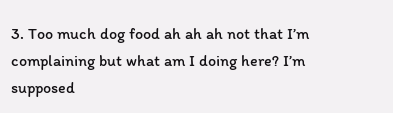3. Too much dog food ah ah ah not that I’m complaining but what am I doing here? I’m supposed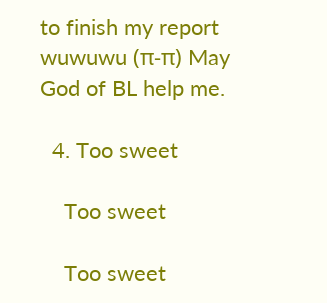to finish my report wuwuwu (π-π) May God of BL help me.

  4. Too sweet

    Too sweet

    Too sweet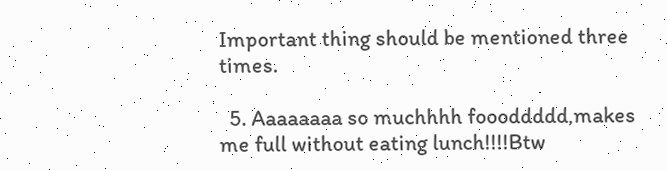Important thing should be mentioned three times.

  5. Aaaaaaaa so muchhhh foooddddd,makes me full without eating lunch!!!!Btw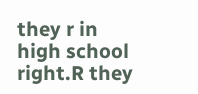they r in high school right.R they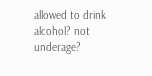allowed to drink alcohol? not underage?